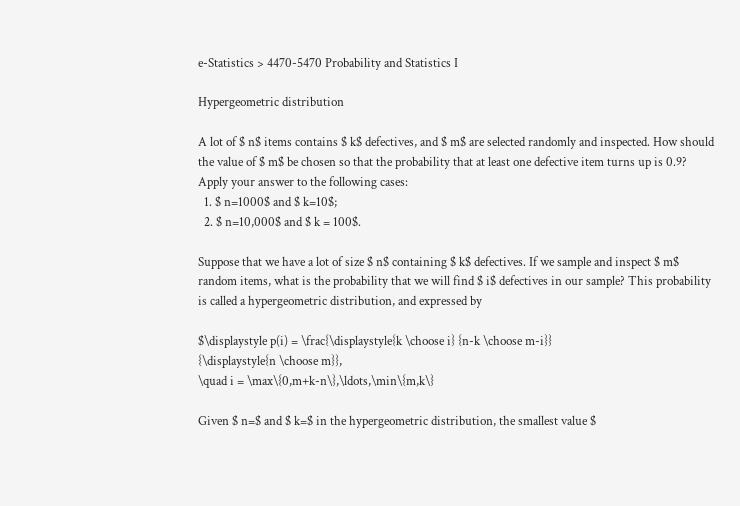e-Statistics > 4470-5470 Probability and Statistics I

Hypergeometric distribution

A lot of $ n$ items contains $ k$ defectives, and $ m$ are selected randomly and inspected. How should the value of $ m$ be chosen so that the probability that at least one defective item turns up is 0.9? Apply your answer to the following cases:
  1. $ n=1000$ and $ k=10$;
  2. $ n=10,000$ and $ k = 100$.

Suppose that we have a lot of size $ n$ containing $ k$ defectives. If we sample and inspect $ m$ random items, what is the probability that we will find $ i$ defectives in our sample? This probability is called a hypergeometric distribution, and expressed by

$\displaystyle p(i) = \frac{\displaystyle{k \choose i} {n-k \choose m-i}}
{\displaystyle{n \choose m}},
\quad i = \max\{0,m+k-n\},\ldots,\min\{m,k\}

Given $ n=$ and $ k=$ in the hypergeometric distribution, the smallest value $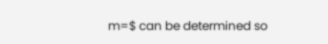m=$ can be determined so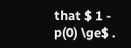that $ 1 - p(0) \ge$ .